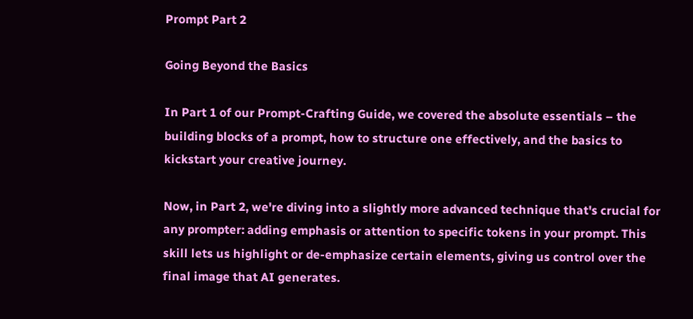Prompt Part 2

Going Beyond the Basics

In Part 1 of our Prompt-Crafting Guide, we covered the absolute essentials – the building blocks of a prompt, how to structure one effectively, and the basics to kickstart your creative journey.

Now, in Part 2, we're diving into a slightly more advanced technique that's crucial for any prompter: adding emphasis or attention to specific tokens in your prompt. This skill lets us highlight or de-emphasize certain elements, giving us control over the final image that AI generates.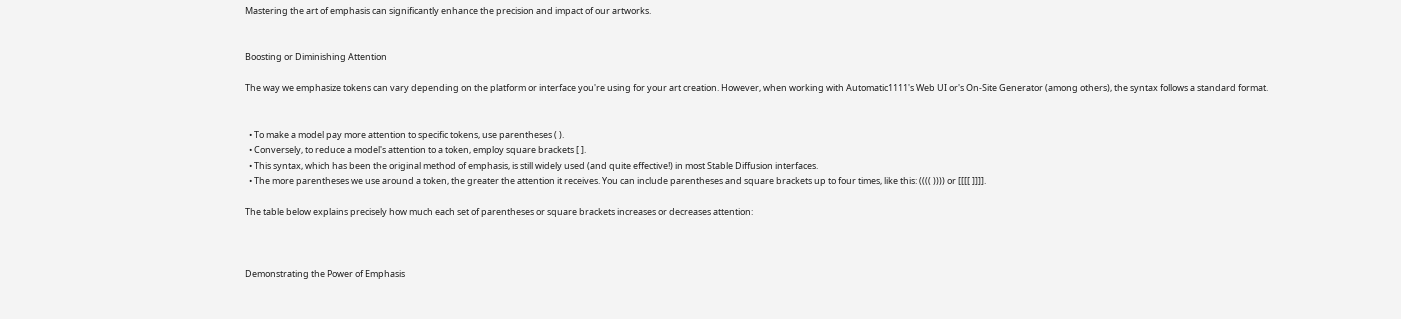Mastering the art of emphasis can significantly enhance the precision and impact of our artworks.


Boosting or Diminishing Attention

The way we emphasize tokens can vary depending on the platform or interface you're using for your art creation. However, when working with Automatic1111's Web UI or's On-Site Generator (among others), the syntax follows a standard format.


  • To make a model pay more attention to specific tokens, use parentheses ( ).
  • Conversely, to reduce a model's attention to a token, employ square brackets [ ].
  • This syntax, which has been the original method of emphasis, is still widely used (and quite effective!) in most Stable Diffusion interfaces.
  • The more parentheses we use around a token, the greater the attention it receives. You can include parentheses and square brackets up to four times, like this: (((( )))) or [[[[ ]]]].

The table below explains precisely how much each set of parentheses or square brackets increases or decreases attention:



Demonstrating the Power of Emphasis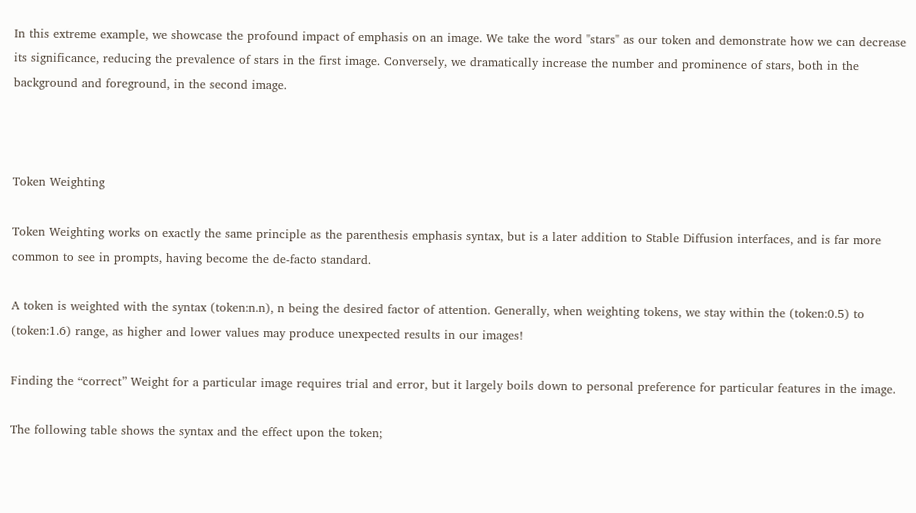In this extreme example, we showcase the profound impact of emphasis on an image. We take the word "stars" as our token and demonstrate how we can decrease its significance, reducing the prevalence of stars in the first image. Conversely, we dramatically increase the number and prominence of stars, both in the background and foreground, in the second image.



Token Weighting

Token Weighting works on exactly the same principle as the parenthesis emphasis syntax, but is a later addition to Stable Diffusion interfaces, and is far more common to see in prompts, having become the de-facto standard.

A token is weighted with the syntax (token:n.n), n being the desired factor of attention. Generally, when weighting tokens, we stay within the (token:0.5) to (token:1.6) range, as higher and lower values may produce unexpected results in our images!

Finding the “correct” Weight for a particular image requires trial and error, but it largely boils down to personal preference for particular features in the image.

The following table shows the syntax and the effect upon the token;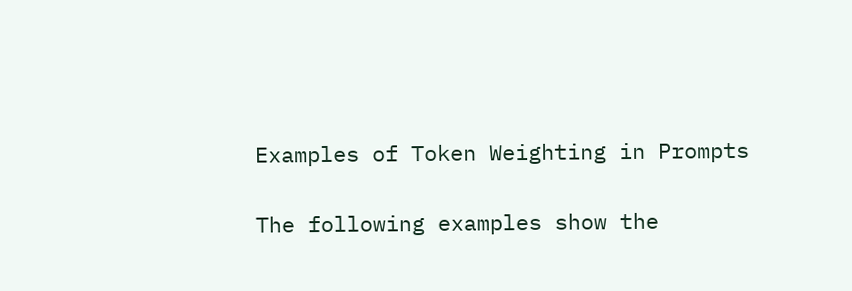Examples of Token Weighting in Prompts

The following examples show the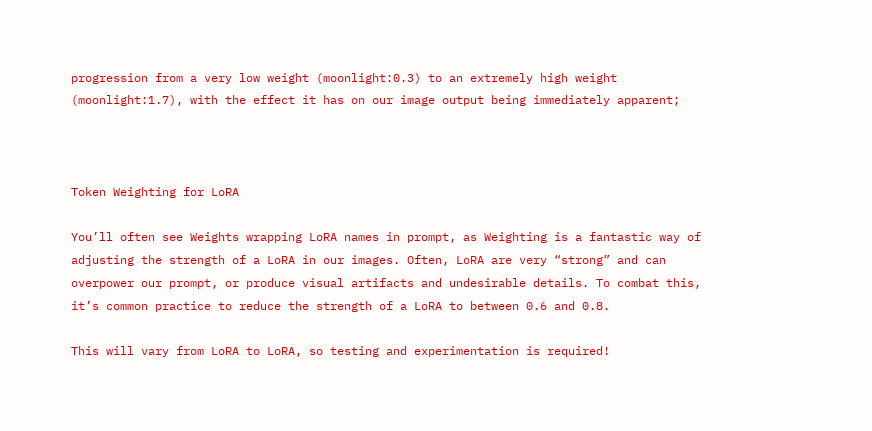progression from a very low weight (moonlight:0.3) to an extremely high weight (moonlight:1.7), with the effect it has on our image output being immediately apparent;



Token Weighting for LoRA

You’ll often see Weights wrapping LoRA names in prompt, as Weighting is a fantastic way of adjusting the strength of a LoRA in our images. Often, LoRA are very “strong” and can overpower our prompt, or produce visual artifacts and undesirable details. To combat this, it’s common practice to reduce the strength of a LoRA to between 0.6 and 0.8.

This will vary from LoRA to LoRA, so testing and experimentation is required!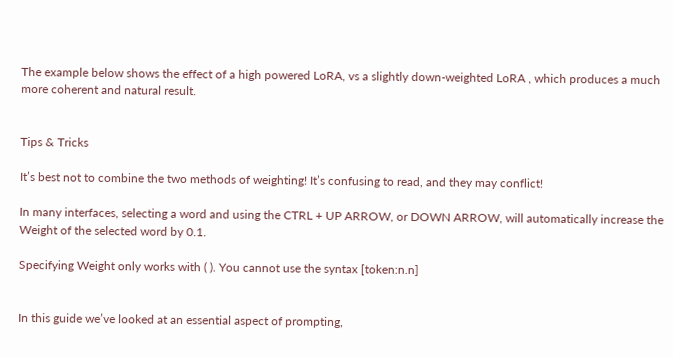The example below shows the effect of a high powered LoRA, vs a slightly down-weighted LoRA , which produces a much more coherent and natural result.


Tips & Tricks

It’s best not to combine the two methods of weighting! It’s confusing to read, and they may conflict!

In many interfaces, selecting a word and using the CTRL + UP ARROW, or DOWN ARROW, will automatically increase the Weight of the selected word by 0.1.

Specifying Weight only works with ( ). You cannot use the syntax [token:n.n]


In this guide we’ve looked at an essential aspect of prompting,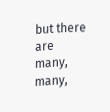but there are many, many,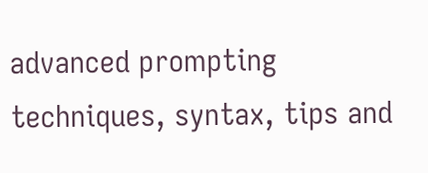advanced prompting techniques, syntax, tips and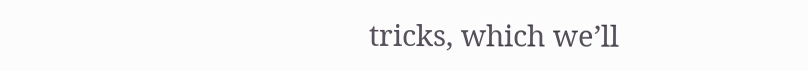tricks, which we’ll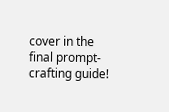cover in the final prompt-crafting guide!